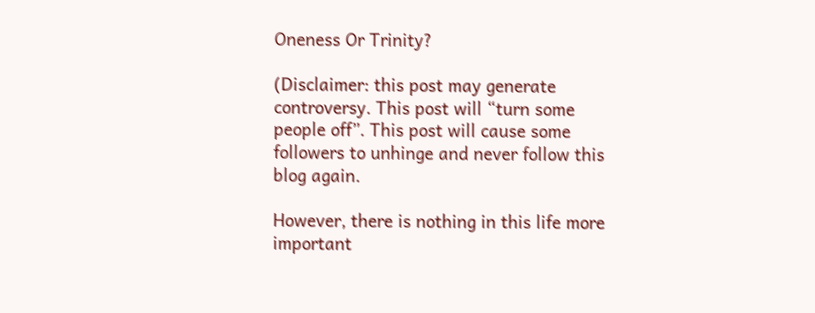Oneness Or Trinity?

(Disclaimer: this post may generate controversy. This post will “turn some people off”. This post will cause some followers to unhinge and never follow this blog again.

However, there is nothing in this life more important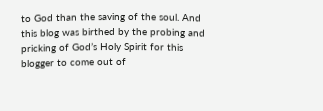to God than the saving of the soul. And this blog was birthed by the probing and pricking of God’s Holy Spirit for this blogger to come out of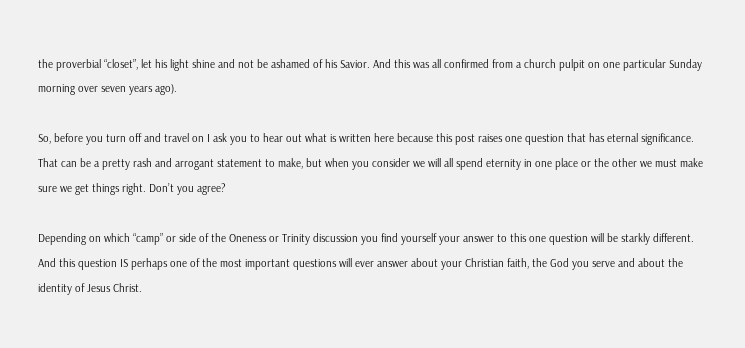the proverbial “closet”, let his light shine and not be ashamed of his Savior. And this was all confirmed from a church pulpit on one particular Sunday morning over seven years ago).

So, before you turn off and travel on I ask you to hear out what is written here because this post raises one question that has eternal significance. That can be a pretty rash and arrogant statement to make, but when you consider we will all spend eternity in one place or the other we must make sure we get things right. Don’t you agree?

Depending on which “camp” or side of the Oneness or Trinity discussion you find yourself your answer to this one question will be starkly different. And this question IS perhaps one of the most important questions will ever answer about your Christian faith, the God you serve and about the identity of Jesus Christ.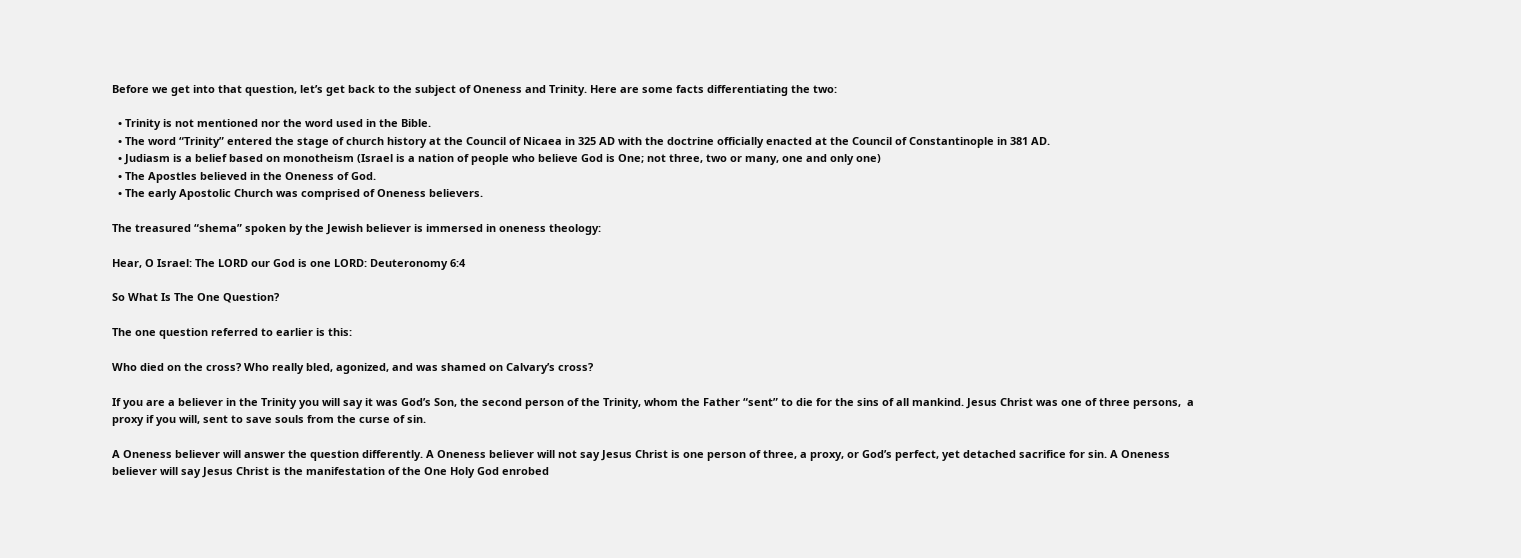Before we get into that question, let’s get back to the subject of Oneness and Trinity. Here are some facts differentiating the two:

  • Trinity is not mentioned nor the word used in the Bible.
  • The word “Trinity” entered the stage of church history at the Council of Nicaea in 325 AD with the doctrine officially enacted at the Council of Constantinople in 381 AD.
  • Judiasm is a belief based on monotheism (Israel is a nation of people who believe God is One; not three, two or many, one and only one)
  • The Apostles believed in the Oneness of God.
  • The early Apostolic Church was comprised of Oneness believers.

The treasured “shema” spoken by the Jewish believer is immersed in oneness theology:

Hear, O Israel: The LORD our God is one LORD: Deuteronomy 6:4

So What Is The One Question?

The one question referred to earlier is this:

Who died on the cross? Who really bled, agonized, and was shamed on Calvary’s cross?

If you are a believer in the Trinity you will say it was God’s Son, the second person of the Trinity, whom the Father “sent” to die for the sins of all mankind. Jesus Christ was one of three persons,  a proxy if you will, sent to save souls from the curse of sin.

A Oneness believer will answer the question differently. A Oneness believer will not say Jesus Christ is one person of three, a proxy, or God’s perfect, yet detached sacrifice for sin. A Oneness believer will say Jesus Christ is the manifestation of the One Holy God enrobed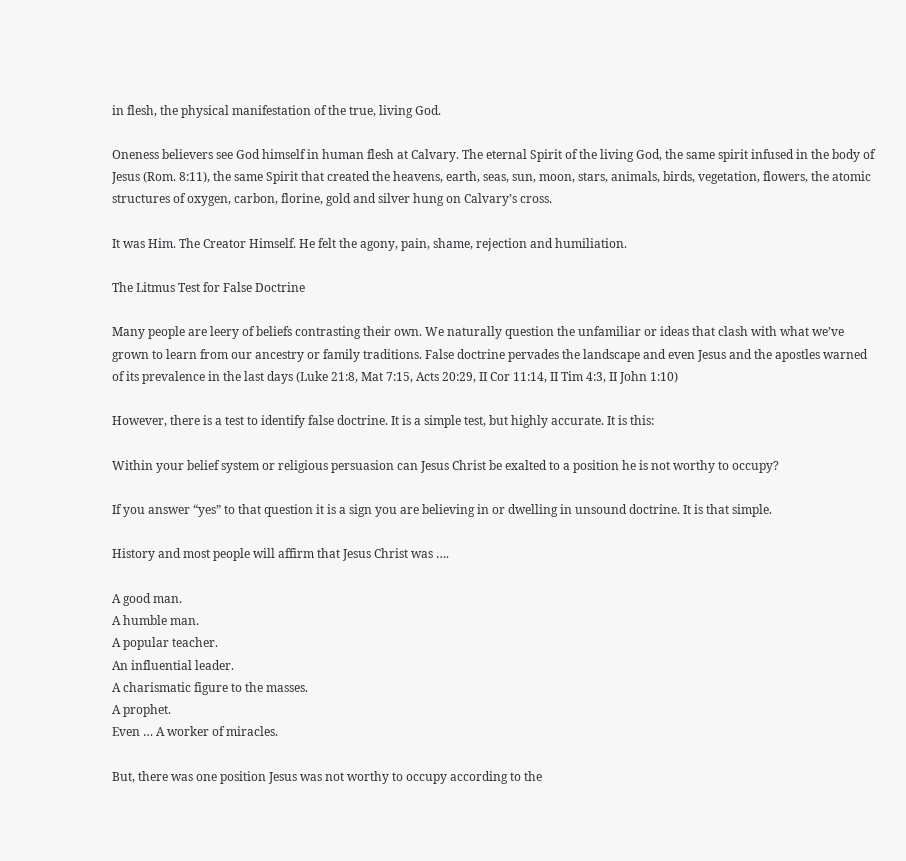in flesh, the physical manifestation of the true, living God.

Oneness believers see God himself in human flesh at Calvary. The eternal Spirit of the living God, the same spirit infused in the body of Jesus (Rom. 8:11), the same Spirit that created the heavens, earth, seas, sun, moon, stars, animals, birds, vegetation, flowers, the atomic structures of oxygen, carbon, florine, gold and silver hung on Calvary’s cross.

It was Him. The Creator Himself. He felt the agony, pain, shame, rejection and humiliation.

The Litmus Test for False Doctrine

Many people are leery of beliefs contrasting their own. We naturally question the unfamiliar or ideas that clash with what we’ve grown to learn from our ancestry or family traditions. False doctrine pervades the landscape and even Jesus and the apostles warned of its prevalence in the last days (Luke 21:8, Mat 7:15, Acts 20:29, II Cor 11:14, II Tim 4:3, II John 1:10)

However, there is a test to identify false doctrine. It is a simple test, but highly accurate. It is this:

Within your belief system or religious persuasion can Jesus Christ be exalted to a position he is not worthy to occupy?

If you answer “yes” to that question it is a sign you are believing in or dwelling in unsound doctrine. It is that simple.

History and most people will affirm that Jesus Christ was ….

A good man.
A humble man.
A popular teacher.
An influential leader.
A charismatic figure to the masses.
A prophet.
Even … A worker of miracles.

But, there was one position Jesus was not worthy to occupy according to the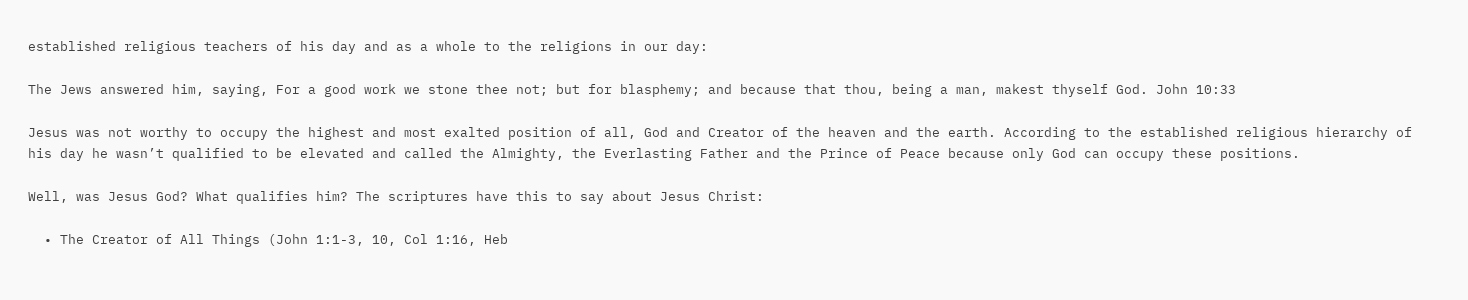established religious teachers of his day and as a whole to the religions in our day:

The Jews answered him, saying, For a good work we stone thee not; but for blasphemy; and because that thou, being a man, makest thyself God. John 10:33

Jesus was not worthy to occupy the highest and most exalted position of all, God and Creator of the heaven and the earth. According to the established religious hierarchy of his day he wasn’t qualified to be elevated and called the Almighty, the Everlasting Father and the Prince of Peace because only God can occupy these positions.

Well, was Jesus God? What qualifies him? The scriptures have this to say about Jesus Christ:

  • The Creator of All Things (John 1:1-3, 10, Col 1:16, Heb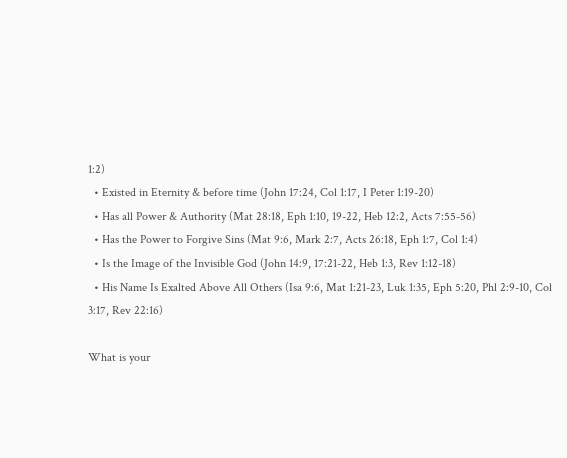1:2)
  • Existed in Eternity & before time (John 17:24, Col 1:17, I Peter 1:19-20)
  • Has all Power & Authority (Mat 28:18, Eph 1:10, 19-22, Heb 12:2, Acts 7:55-56)
  • Has the Power to Forgive Sins (Mat 9:6, Mark 2:7, Acts 26:18, Eph 1:7, Col 1:4)
  • Is the Image of the Invisible God (John 14:9, 17:21-22, Heb 1:3, Rev 1:12-18)
  • His Name Is Exalted Above All Others (Isa 9:6, Mat 1:21-23, Luk 1:35, Eph 5:20, Phl 2:9-10, Col 3:17, Rev 22:16)

What is your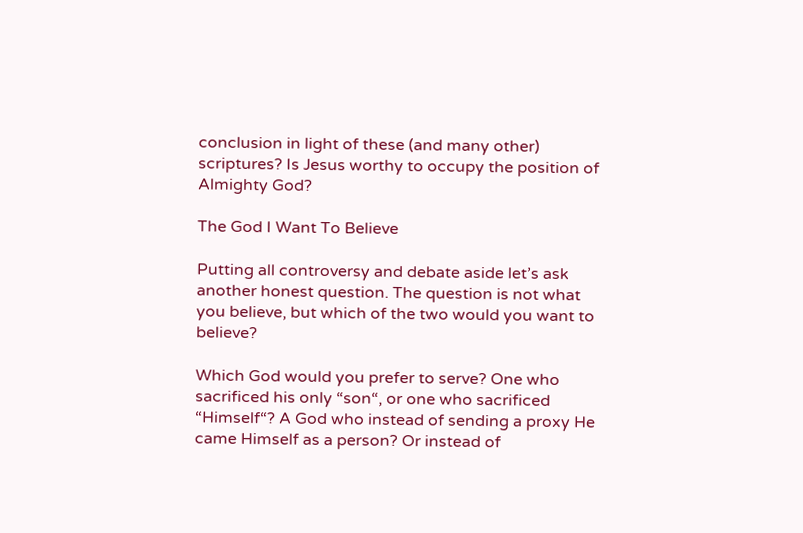conclusion in light of these (and many other) scriptures? Is Jesus worthy to occupy the position of Almighty God?

The God I Want To Believe

Putting all controversy and debate aside let’s ask another honest question. The question is not what you believe, but which of the two would you want to believe?

Which God would you prefer to serve? One who sacrificed his only “son“, or one who sacrificed “Himself“? A God who instead of sending a proxy He came Himself as a person? Or instead of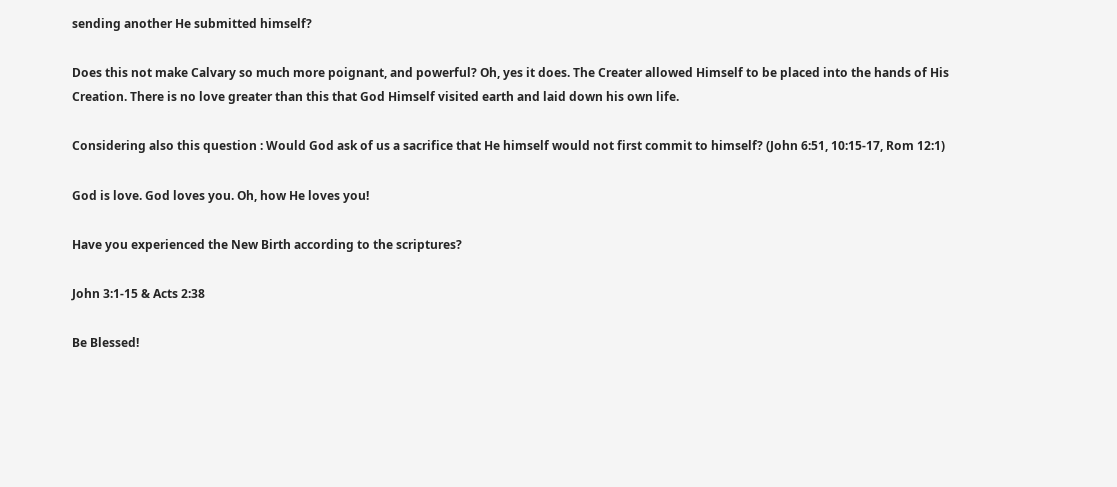sending another He submitted himself?

Does this not make Calvary so much more poignant, and powerful? Oh, yes it does. The Creater allowed Himself to be placed into the hands of His Creation. There is no love greater than this that God Himself visited earth and laid down his own life.

Considering also this question : Would God ask of us a sacrifice that He himself would not first commit to himself? (John 6:51, 10:15-17, Rom 12:1)

God is love. God loves you. Oh, how He loves you!

Have you experienced the New Birth according to the scriptures?

John 3:1-15 & Acts 2:38

Be Blessed!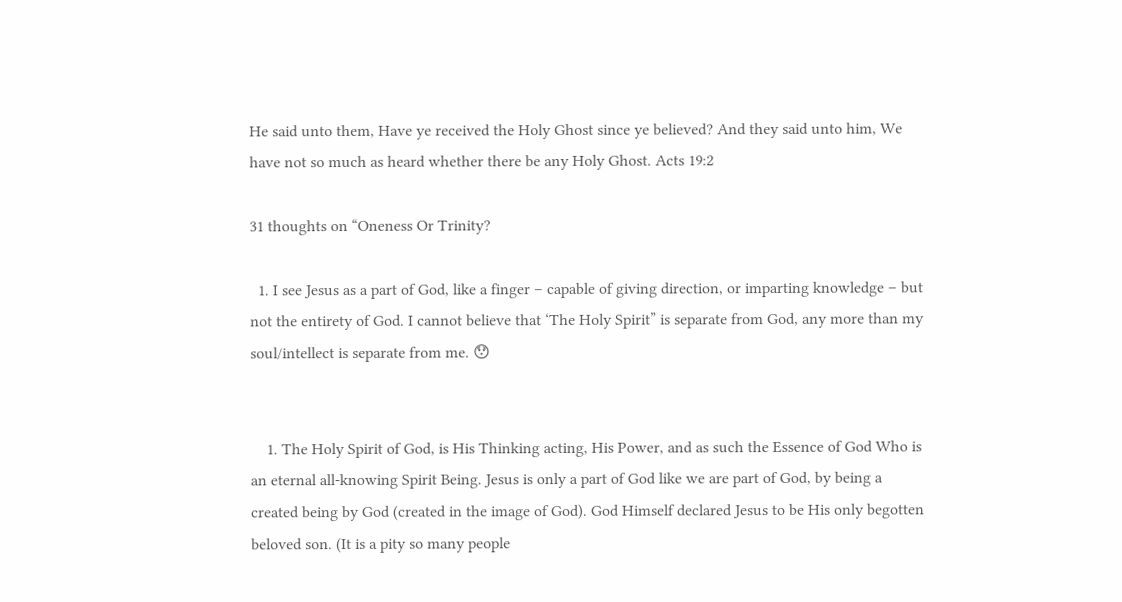He said unto them, Have ye received the Holy Ghost since ye believed? And they said unto him, We have not so much as heard whether there be any Holy Ghost. Acts 19:2

31 thoughts on “Oneness Or Trinity?

  1. I see Jesus as a part of God, like a finger – capable of giving direction, or imparting knowledge – but not the entirety of God. I cannot believe that ‘The Holy Spirit” is separate from God, any more than my soul/intellect is separate from me. 😯


    1. The Holy Spirit of God, is His Thinking acting, His Power, and as such the Essence of God Who is an eternal all-knowing Spirit Being. Jesus is only a part of God like we are part of God, by being a created being by God (created in the image of God). God Himself declared Jesus to be His only begotten beloved son. (It is a pity so many people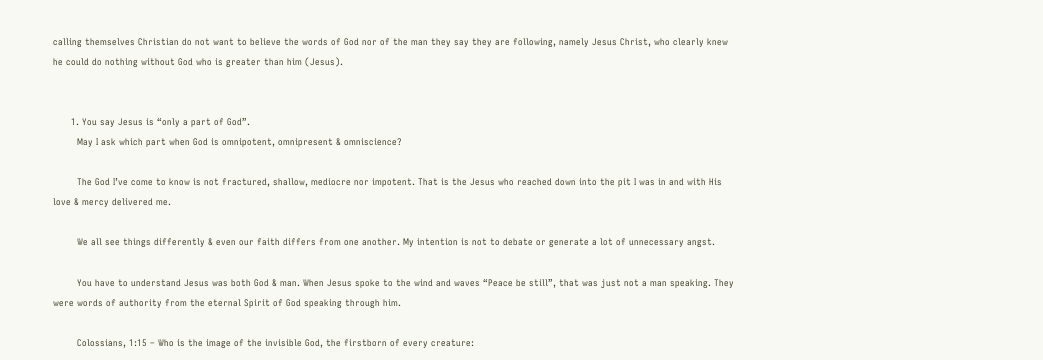calling themselves Christian do not want to believe the words of God nor of the man they say they are following, namely Jesus Christ, who clearly knew he could do nothing without God who is greater than him (Jesus).


      1. You say Jesus is “only a part of God”.
        May I ask which part when God is omnipotent, omnipresent & omniscience?

        The God I’ve come to know is not fractured, shallow, mediocre nor impotent. That is the Jesus who reached down into the pit I was in and with His love & mercy delivered me.

        We all see things differently & even our faith differs from one another. My intention is not to debate or generate a lot of unnecessary angst.

        You have to understand Jesus was both God & man. When Jesus spoke to the wind and waves “Peace be still”, that was just not a man speaking. They were words of authority from the eternal Spirit of God speaking through him.

        Colossians, 1:15 – Who is the image of the invisible God, the firstborn of every creature: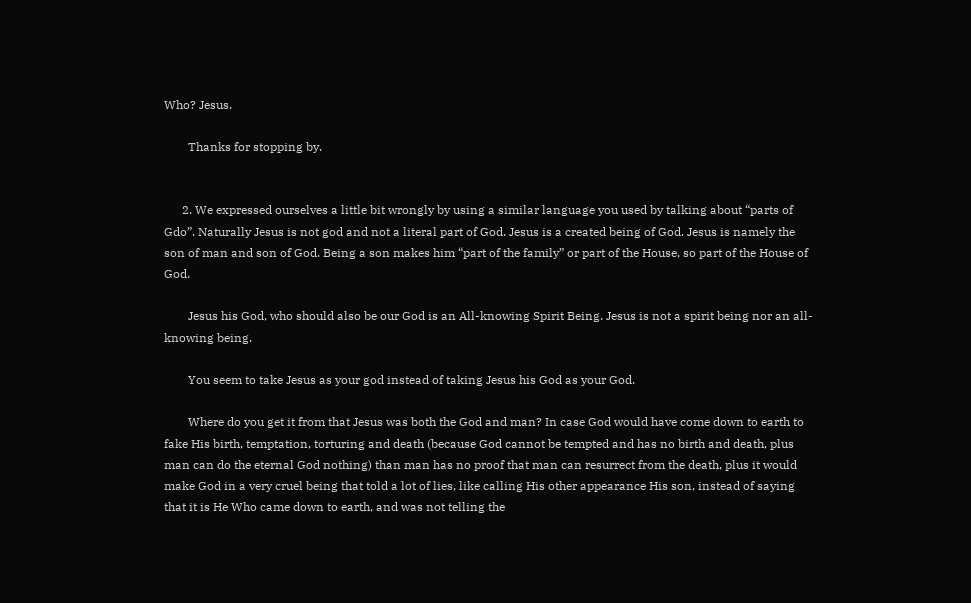Who? Jesus.

        Thanks for stopping by.


      2. We expressed ourselves a little bit wrongly by using a similar language you used by talking about “parts of Gdo”. Naturally Jesus is not god and not a literal part of God. Jesus is a created being of God. Jesus is namely the son of man and son of God. Being a son makes him “part of the family” or part of the House, so part of the House of God.

        Jesus his God, who should also be our God is an All-knowing Spirit Being. Jesus is not a spirit being nor an all-knowing being.

        You seem to take Jesus as your god instead of taking Jesus his God as your God.

        Where do you get it from that Jesus was both the God and man? In case God would have come down to earth to fake His birth, temptation, torturing and death (because God cannot be tempted and has no birth and death, plus man can do the eternal God nothing) than man has no proof that man can resurrect from the death, plus it would make God in a very cruel being that told a lot of lies, like calling His other appearance His son, instead of saying that it is He Who came down to earth, and was not telling the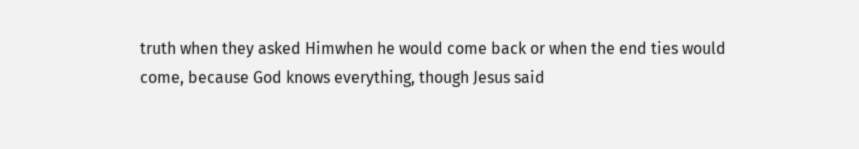truth when they asked Himwhen he would come back or when the end ties would come, because God knows everything, though Jesus said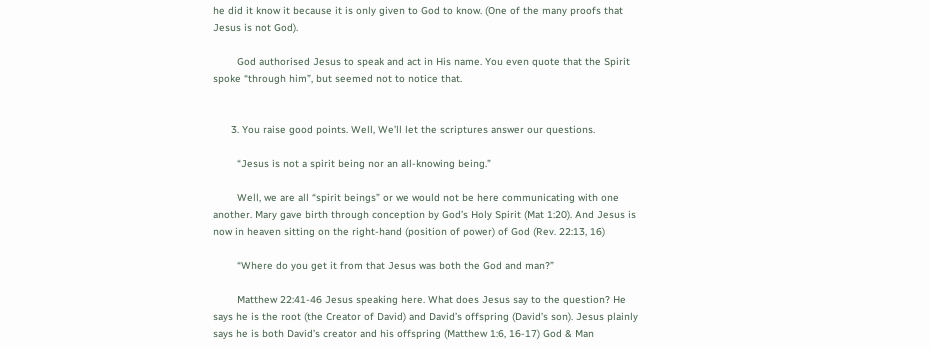he did it know it because it is only given to God to know. (One of the many proofs that Jesus is not God).

        God authorised Jesus to speak and act in His name. You even quote that the Spirit spoke “through him”, but seemed not to notice that.


      3. You raise good points. Well, We’ll let the scriptures answer our questions.

        “Jesus is not a spirit being nor an all-knowing being.”

        Well, we are all “spirit beings” or we would not be here communicating with one another. Mary gave birth through conception by God’s Holy Spirit (Mat 1:20). And Jesus is now in heaven sitting on the right-hand (position of power) of God (Rev. 22:13, 16)

        “Where do you get it from that Jesus was both the God and man?”

        Matthew 22:41-46 Jesus speaking here. What does Jesus say to the question? He says he is the root (the Creator of David) and David’s offspring (David’s son). Jesus plainly says he is both David’s creator and his offspring (Matthew 1:6, 16-17) God & Man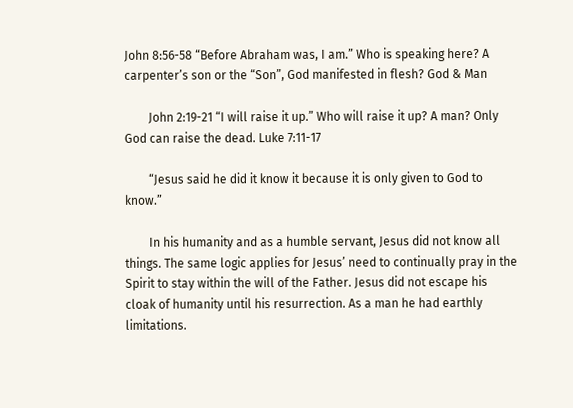John 8:56-58 “Before Abraham was, I am.” Who is speaking here? A carpenter’s son or the “Son”, God manifested in flesh? God & Man

        John 2:19-21 “I will raise it up.” Who will raise it up? A man? Only God can raise the dead. Luke 7:11-17

        “Jesus said he did it know it because it is only given to God to know.”

        In his humanity and as a humble servant, Jesus did not know all things. The same logic applies for Jesus’ need to continually pray in the Spirit to stay within the will of the Father. Jesus did not escape his cloak of humanity until his resurrection. As a man he had earthly limitations.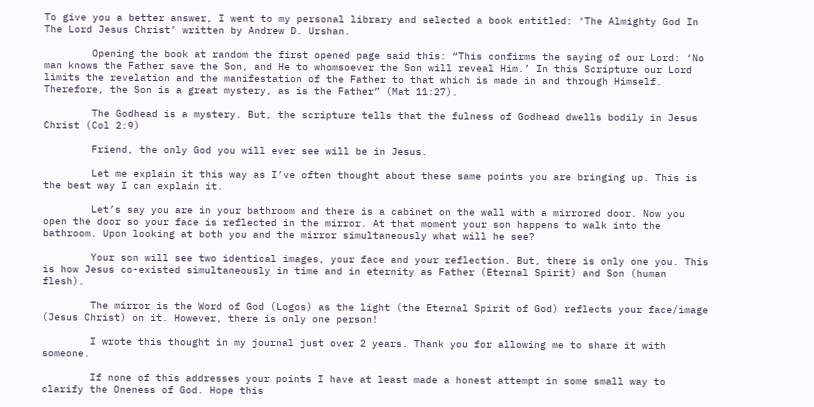To give you a better answer, I went to my personal library and selected a book entitled: ‘The Almighty God In The Lord Jesus Christ’ written by Andrew D. Urshan.

        Opening the book at random the first opened page said this: “This confirms the saying of our Lord: ‘No man knows the Father save the Son, and He to whomsoever the Son will reveal Him.’ In this Scripture our Lord limits the revelation and the manifestation of the Father to that which is made in and through Himself. Therefore, the Son is a great mystery, as is the Father” (Mat 11:27).

        The Godhead is a mystery. But, the scripture tells that the fulness of Godhead dwells bodily in Jesus Christ (Col 2:9)

        Friend, the only God you will ever see will be in Jesus.

        Let me explain it this way as I’ve often thought about these same points you are bringing up. This is the best way I can explain it.

        Let’s say you are in your bathroom and there is a cabinet on the wall with a mirrored door. Now you open the door so your face is reflected in the mirror. At that moment your son happens to walk into the bathroom. Upon looking at both you and the mirror simultaneously what will he see?

        Your son will see two identical images, your face and your reflection. But, there is only one you. This is how Jesus co-existed simultaneously in time and in eternity as Father (Eternal Spirit) and Son (human flesh).

        The mirror is the Word of God (Logos) as the light (the Eternal Spirit of God) reflects your face/image (Jesus Christ) on it. However, there is only one person!

        I wrote this thought in my journal just over 2 years. Thank you for allowing me to share it with someone.

        If none of this addresses your points I have at least made a honest attempt in some small way to clarify the Oneness of God. Hope this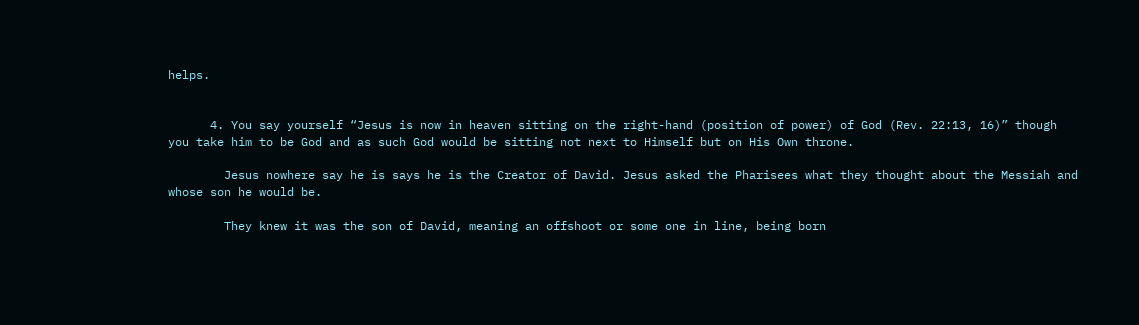helps.


      4. You say yourself “Jesus is now in heaven sitting on the right-hand (position of power) of God (Rev. 22:13, 16)” though you take him to be God and as such God would be sitting not next to Himself but on His Own throne.

        Jesus nowhere say he is says he is the Creator of David. Jesus asked the Pharisees what they thought about the Messiah and whose son he would be.

        They knew it was the son of David, meaning an offshoot or some one in line, being born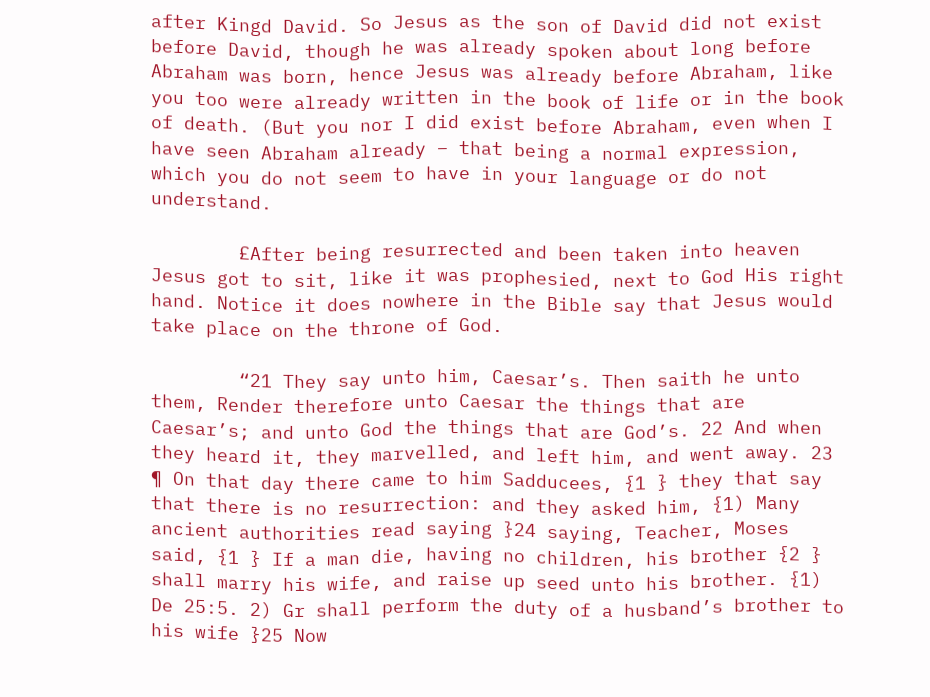after Kingd David. So Jesus as the son of David did not exist before David, though he was already spoken about long before Abraham was born, hence Jesus was already before Abraham, like you too were already written in the book of life or in the book of death. (But you nor I did exist before Abraham, even when I have seen Abraham already – that being a normal expression, which you do not seem to have in your language or do not understand.

        £After being resurrected and been taken into heaven Jesus got to sit, like it was prophesied, next to God His right hand. Notice it does nowhere in the Bible say that Jesus would take place on the throne of God.

        “21 They say unto him, Caesar’s. Then saith he unto them, Render therefore unto Caesar the things that are Caesar’s; and unto God the things that are God’s. 22 And when they heard it, they marvelled, and left him, and went away. 23 ¶ On that day there came to him Sadducees, {1 } they that say that there is no resurrection: and they asked him, {1) Many ancient authorities read saying }24 saying, Teacher, Moses said, {1 } If a man die, having no children, his brother {2 } shall marry his wife, and raise up seed unto his brother. {1) De 25:5. 2) Gr shall perform the duty of a husband’s brother to his wife }25 Now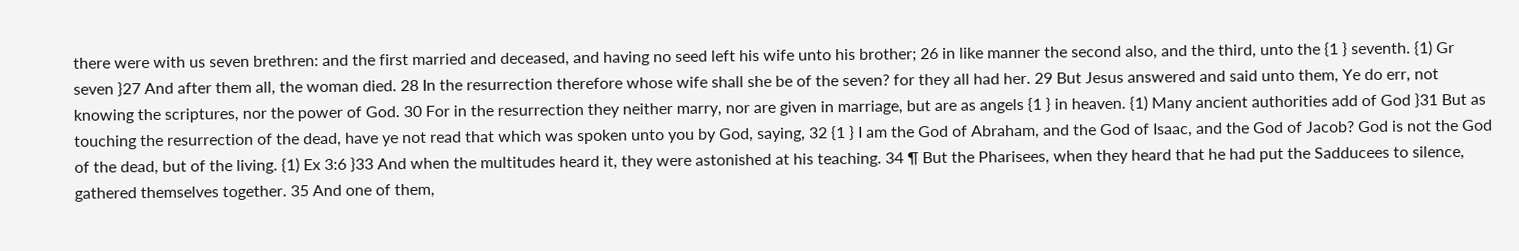there were with us seven brethren: and the first married and deceased, and having no seed left his wife unto his brother; 26 in like manner the second also, and the third, unto the {1 } seventh. {1) Gr seven }27 And after them all, the woman died. 28 In the resurrection therefore whose wife shall she be of the seven? for they all had her. 29 But Jesus answered and said unto them, Ye do err, not knowing the scriptures, nor the power of God. 30 For in the resurrection they neither marry, nor are given in marriage, but are as angels {1 } in heaven. {1) Many ancient authorities add of God }31 But as touching the resurrection of the dead, have ye not read that which was spoken unto you by God, saying, 32 {1 } I am the God of Abraham, and the God of Isaac, and the God of Jacob? God is not the God of the dead, but of the living. {1) Ex 3:6 }33 And when the multitudes heard it, they were astonished at his teaching. 34 ¶ But the Pharisees, when they heard that he had put the Sadducees to silence, gathered themselves together. 35 And one of them,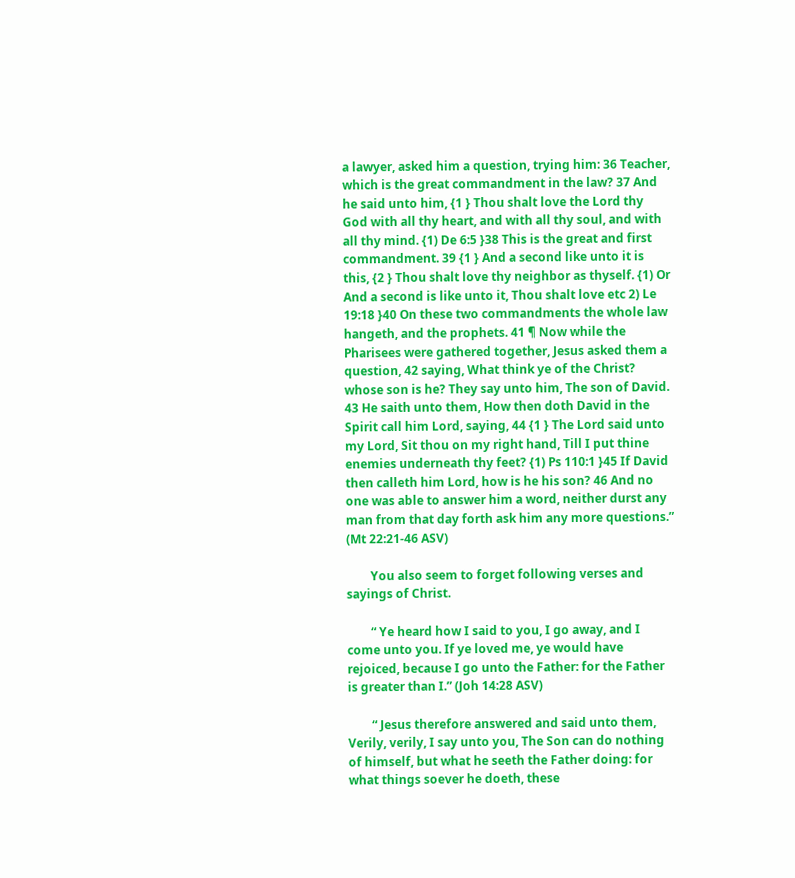a lawyer, asked him a question, trying him: 36 Teacher, which is the great commandment in the law? 37 And he said unto him, {1 } Thou shalt love the Lord thy God with all thy heart, and with all thy soul, and with all thy mind. {1) De 6:5 }38 This is the great and first commandment. 39 {1 } And a second like unto it is this, {2 } Thou shalt love thy neighbor as thyself. {1) Or And a second is like unto it, Thou shalt love etc 2) Le 19:18 }40 On these two commandments the whole law hangeth, and the prophets. 41 ¶ Now while the Pharisees were gathered together, Jesus asked them a question, 42 saying, What think ye of the Christ? whose son is he? They say unto him, The son of David. 43 He saith unto them, How then doth David in the Spirit call him Lord, saying, 44 {1 } The Lord said unto my Lord, Sit thou on my right hand, Till I put thine enemies underneath thy feet? {1) Ps 110:1 }45 If David then calleth him Lord, how is he his son? 46 And no one was able to answer him a word, neither durst any man from that day forth ask him any more questions.” (Mt 22:21-46 ASV)

        You also seem to forget following verses and sayings of Christ.

        “ Ye heard how I said to you, I go away, and I come unto you. If ye loved me, ye would have rejoiced, because I go unto the Father: for the Father is greater than I.” (Joh 14:28 ASV)

        “ Jesus therefore answered and said unto them, Verily, verily, I say unto you, The Son can do nothing of himself, but what he seeth the Father doing: for what things soever he doeth, these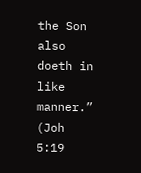the Son also doeth in like manner.” (Joh 5:19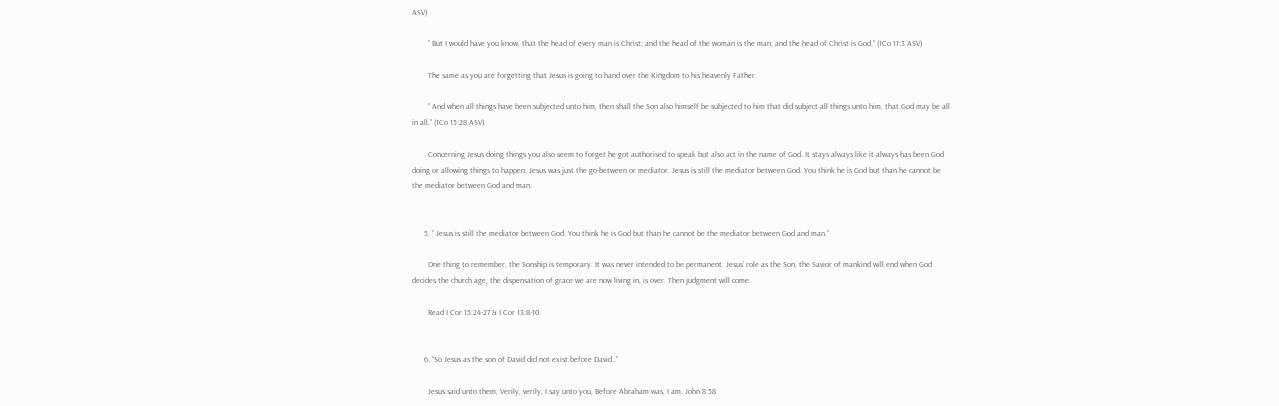ASV)

        “ But I would have you know, that the head of every man is Christ; and the head of the woman is the man; and the head of Christ is God.” (1Co 11:3 ASV)

        The same as you are forgetting that Jesus is going to hand over the Kingdom to his heavenly Father.

        “ And when all things have been subjected unto him, then shall the Son also himself be subjected to him that did subject all things unto him, that God may be all in all.” (1Co 15:28 ASV)

        Concerning Jesus doing things you also seem to forget he got authorised to speak but also act in the name of God. It stays always like it always has been God doing or allowing things to happen. Jesus was just the go-between or mediator. Jesus is still the mediator between God. You think he is God but than he cannot be the mediator between God and man.


      5. ” Jesus is still the mediator between God. You think he is God but than he cannot be the mediator between God and man.”

        One thing to remember, the Sonship is temporary. It was never intended to be permanent. Jesus’ role as the Son, the Savior of mankind will end when God decides the church age, the dispensation of grace we are now living in, is over. Then judgment will come.

        Read I Cor 15:24-27 & I Cor 13:8-10


      6. “So Jesus as the son of David did not exist before David..”

        Jesus said unto them, Verily, verily, I say unto you, Before Abraham was, I am. John 8:58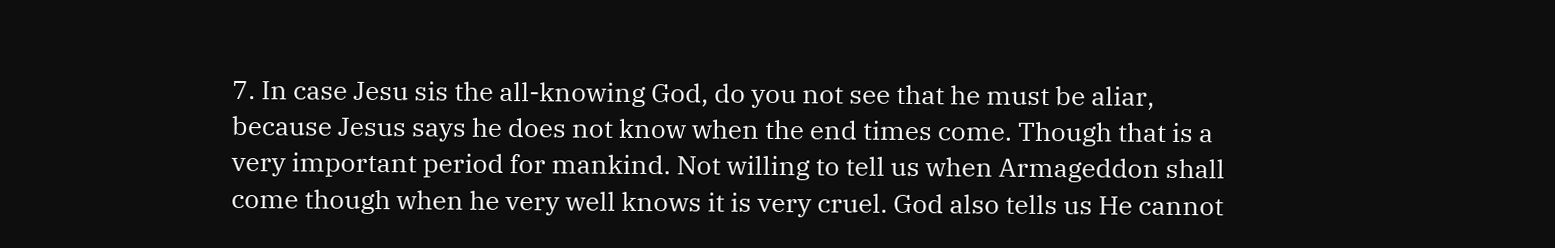7. In case Jesu sis the all-knowing God, do you not see that he must be aliar, because Jesus says he does not know when the end times come. Though that is a very important period for mankind. Not willing to tell us when Armageddon shall come though when he very well knows it is very cruel. God also tells us He cannot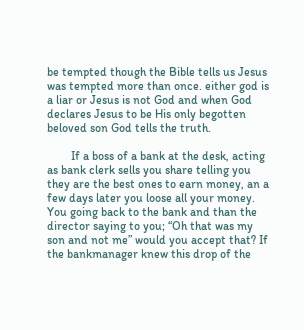be tempted though the Bible tells us Jesus was tempted more than once. either god is a liar or Jesus is not God and when God declares Jesus to be His only begotten beloved son God tells the truth.

        If a boss of a bank at the desk, acting as bank clerk sells you share telling you they are the best ones to earn money, an a few days later you loose all your money. You going back to the bank and than the director saying to you; “Oh that was my son and not me” would you accept that? If the bankmanager knew this drop of the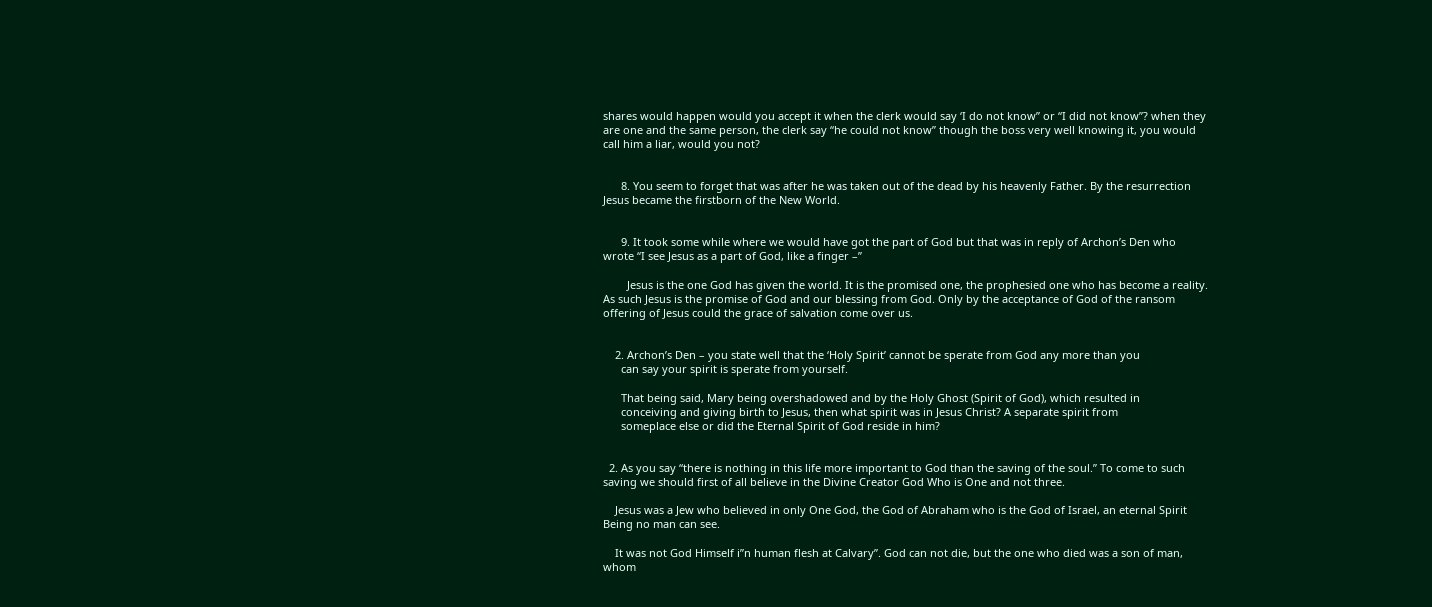shares would happen would you accept it when the clerk would say ‘I do not know” or “I did not know”? when they are one and the same person, the clerk say “he could not know” though the boss very well knowing it, you would call him a liar, would you not?


      8. You seem to forget that was after he was taken out of the dead by his heavenly Father. By the resurrection Jesus became the firstborn of the New World.


      9. It took some while where we would have got the part of God but that was in reply of Archon’s Den who wrote “I see Jesus as a part of God, like a finger –”

        Jesus is the one God has given the world. It is the promised one, the prophesied one who has become a reality. As such Jesus is the promise of God and our blessing from God. Only by the acceptance of God of the ransom offering of Jesus could the grace of salvation come over us.


    2. Archon’s Den – you state well that the ‘Holy Spirit’ cannot be sperate from God any more than you
      can say your spirit is sperate from yourself.

      That being said, Mary being overshadowed and by the Holy Ghost (Spirit of God), which resulted in
      conceiving and giving birth to Jesus, then what spirit was in Jesus Christ? A separate spirit from
      someplace else or did the Eternal Spirit of God reside in him?


  2. As you say “there is nothing in this life more important to God than the saving of the soul.” To come to such saving we should first of all believe in the Divine Creator God Who is One and not three.

    Jesus was a Jew who believed in only One God, the God of Abraham who is the God of Israel, an eternal Spirit Being no man can see.

    It was not God Himself i”n human flesh at Calvary”. God can not die, but the one who died was a son of man, whom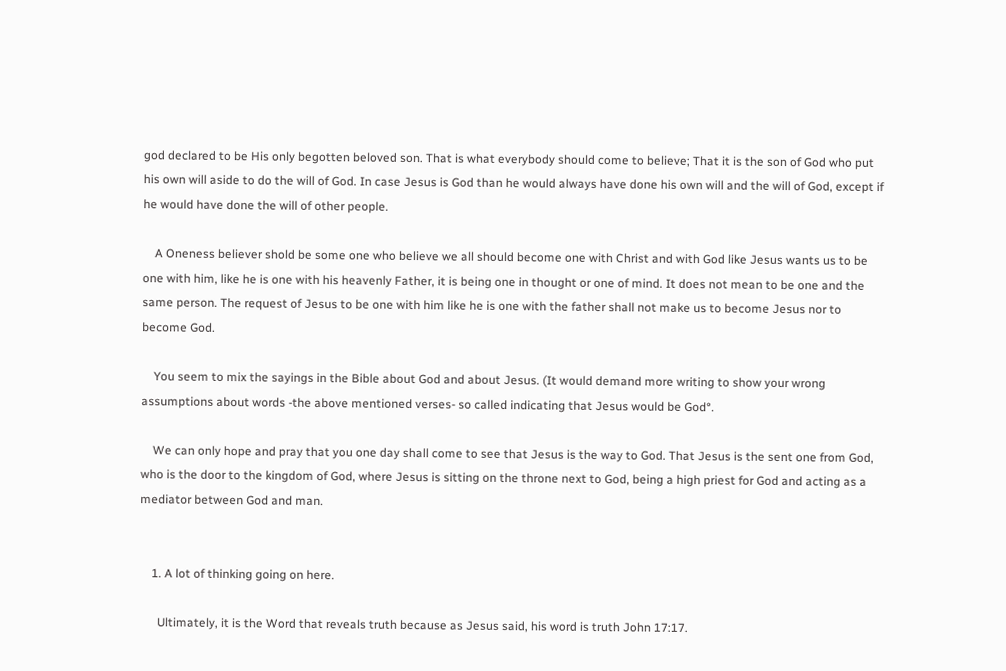god declared to be His only begotten beloved son. That is what everybody should come to believe; That it is the son of God who put his own will aside to do the will of God. In case Jesus is God than he would always have done his own will and the will of God, except if he would have done the will of other people.

    A Oneness believer shold be some one who believe we all should become one with Christ and with God like Jesus wants us to be one with him, like he is one with his heavenly Father, it is being one in thought or one of mind. It does not mean to be one and the same person. The request of Jesus to be one with him like he is one with the father shall not make us to become Jesus nor to become God.

    You seem to mix the sayings in the Bible about God and about Jesus. (It would demand more writing to show your wrong assumptions about words -the above mentioned verses- so called indicating that Jesus would be God°.

    We can only hope and pray that you one day shall come to see that Jesus is the way to God. That Jesus is the sent one from God, who is the door to the kingdom of God, where Jesus is sitting on the throne next to God, being a high priest for God and acting as a mediator between God and man.


    1. A lot of thinking going on here.

      Ultimately, it is the Word that reveals truth because as Jesus said, his word is truth John 17:17.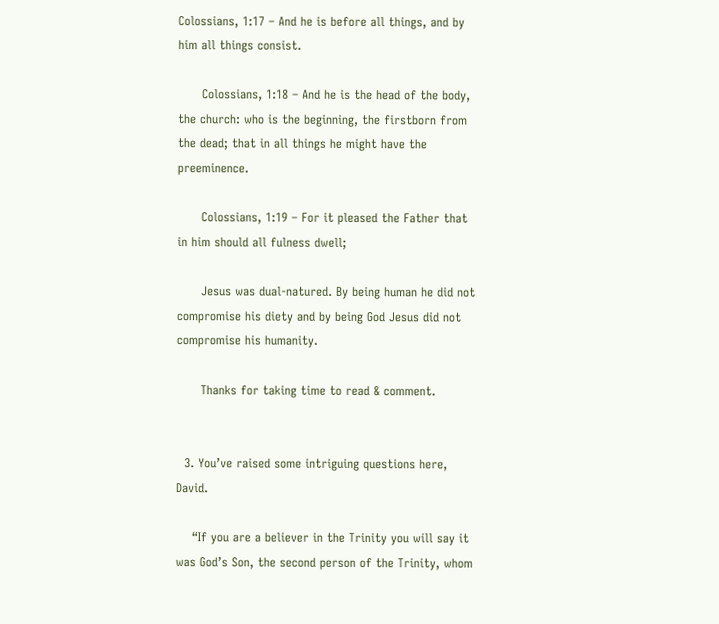Colossians, 1:17 – And he is before all things, and by him all things consist.

      Colossians, 1:18 – And he is the head of the body, the church: who is the beginning, the firstborn from the dead; that in all things he might have the preeminence.

      Colossians, 1:19 – For it pleased the Father that in him should all fulness dwell;

      Jesus was dual-natured. By being human he did not compromise his diety and by being God Jesus did not compromise his humanity.

      Thanks for taking time to read & comment.


  3. You’ve raised some intriguing questions here, David.

    “If you are a believer in the Trinity you will say it was God’s Son, the second person of the Trinity, whom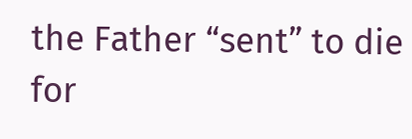the Father “sent” to die for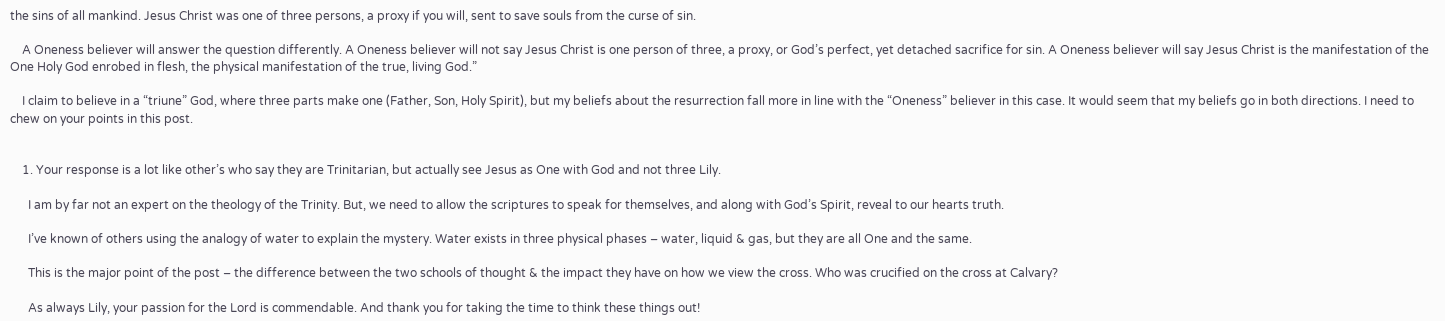the sins of all mankind. Jesus Christ was one of three persons, a proxy if you will, sent to save souls from the curse of sin.

    A Oneness believer will answer the question differently. A Oneness believer will not say Jesus Christ is one person of three, a proxy, or God’s perfect, yet detached sacrifice for sin. A Oneness believer will say Jesus Christ is the manifestation of the One Holy God enrobed in flesh, the physical manifestation of the true, living God.”

    I claim to believe in a “triune” God, where three parts make one (Father, Son, Holy Spirit), but my beliefs about the resurrection fall more in line with the “Oneness” believer in this case. It would seem that my beliefs go in both directions. I need to chew on your points in this post.


    1. Your response is a lot like other’s who say they are Trinitarian, but actually see Jesus as One with God and not three Lily.

      I am by far not an expert on the theology of the Trinity. But, we need to allow the scriptures to speak for themselves, and along with God’s Spirit, reveal to our hearts truth.

      I’ve known of others using the analogy of water to explain the mystery. Water exists in three physical phases – water, liquid & gas, but they are all One and the same.

      This is the major point of the post – the difference between the two schools of thought & the impact they have on how we view the cross. Who was crucified on the cross at Calvary?

      As always Lily, your passion for the Lord is commendable. And thank you for taking the time to think these things out!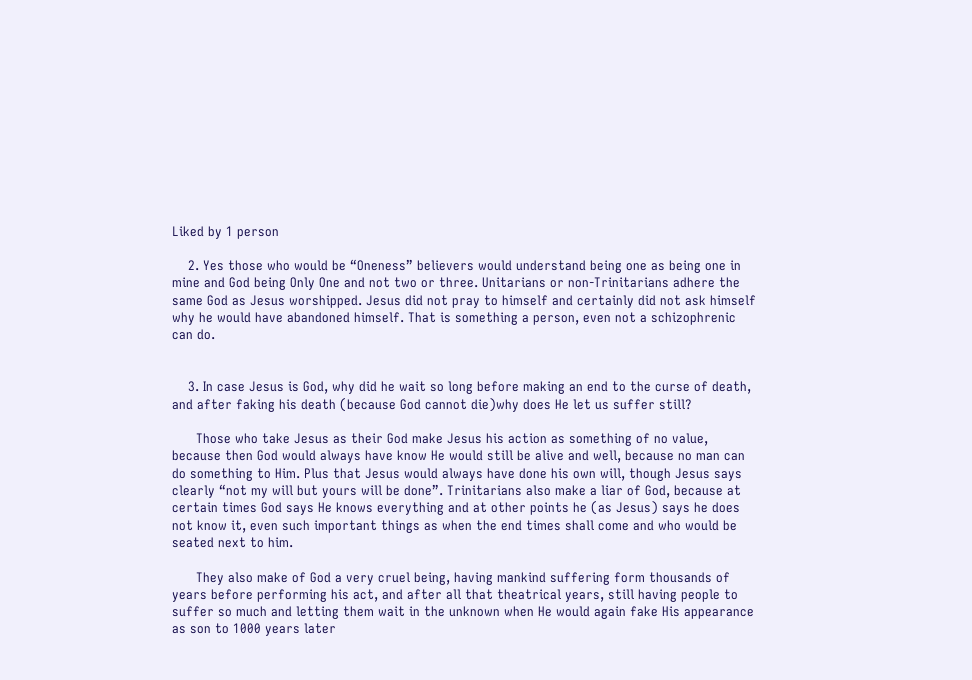Liked by 1 person

    2. Yes those who would be “Oneness” believers would understand being one as being one in mine and God being Only One and not two or three. Unitarians or non-Trinitarians adhere the same God as Jesus worshipped. Jesus did not pray to himself and certainly did not ask himself why he would have abandoned himself. That is something a person, even not a schizophrenic can do.


    3. In case Jesus is God, why did he wait so long before making an end to the curse of death, and after faking his death (because God cannot die)why does He let us suffer still?

      Those who take Jesus as their God make Jesus his action as something of no value, because then God would always have know He would still be alive and well, because no man can do something to Him. Plus that Jesus would always have done his own will, though Jesus says clearly “not my will but yours will be done”. Trinitarians also make a liar of God, because at certain times God says He knows everything and at other points he (as Jesus) says he does not know it, even such important things as when the end times shall come and who would be seated next to him.

      They also make of God a very cruel being, having mankind suffering form thousands of years before performing his act, and after all that theatrical years, still having people to suffer so much and letting them wait in the unknown when He would again fake His appearance as son to 1000 years later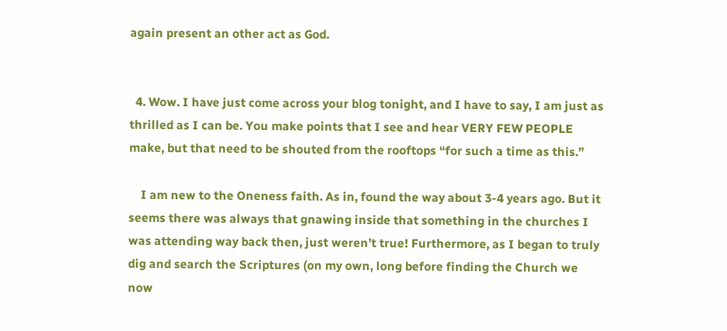again present an other act as God.


  4. Wow. I have just come across your blog tonight, and I have to say, I am just as thrilled as I can be. You make points that I see and hear VERY FEW PEOPLE make, but that need to be shouted from the rooftops “for such a time as this.”

    I am new to the Oneness faith. As in, found the way about 3-4 years ago. But it seems there was always that gnawing inside that something in the churches I was attending way back then, just weren’t true! Furthermore, as I began to truly dig and search the Scriptures (on my own, long before finding the Church we now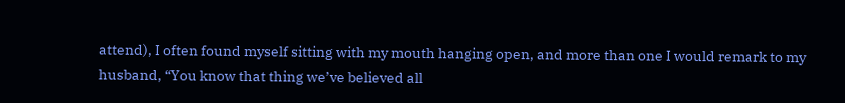attend), I often found myself sitting with my mouth hanging open, and more than one I would remark to my husband, “You know that thing we’ve believed all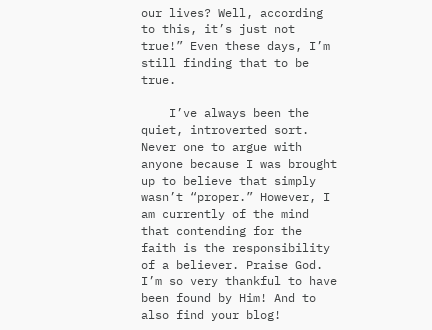our lives? Well, according to this, it’s just not true!” Even these days, I’m still finding that to be true.

    I’ve always been the quiet, introverted sort. Never one to argue with anyone because I was brought up to believe that simply wasn’t “proper.” However, I am currently of the mind that contending for the faith is the responsibility of a believer. Praise God. I’m so very thankful to have been found by Him! And to also find your blog!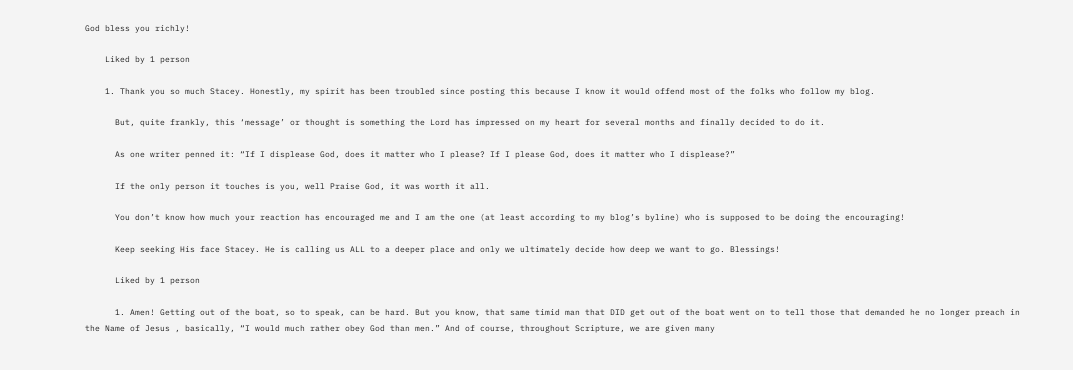God bless you richly!

    Liked by 1 person

    1. Thank you so much Stacey. Honestly, my spirit has been troubled since posting this because I know it would offend most of the folks who follow my blog.

      But, quite frankly, this ‘message’ or thought is something the Lord has impressed on my heart for several months and finally decided to do it.

      As one writer penned it: “If I displease God, does it matter who I please? If I please God, does it matter who I displease?”

      If the only person it touches is you, well Praise God, it was worth it all.

      You don’t know how much your reaction has encouraged me and I am the one (at least according to my blog’s byline) who is supposed to be doing the encouraging!

      Keep seeking His face Stacey. He is calling us ALL to a deeper place and only we ultimately decide how deep we want to go. Blessings!

      Liked by 1 person

      1. Amen! Getting out of the boat, so to speak, can be hard. But you know, that same timid man that DID get out of the boat went on to tell those that demanded he no longer preach in the Name of Jesus , basically, “I would much rather obey God than men.” And of course, throughout Scripture, we are given many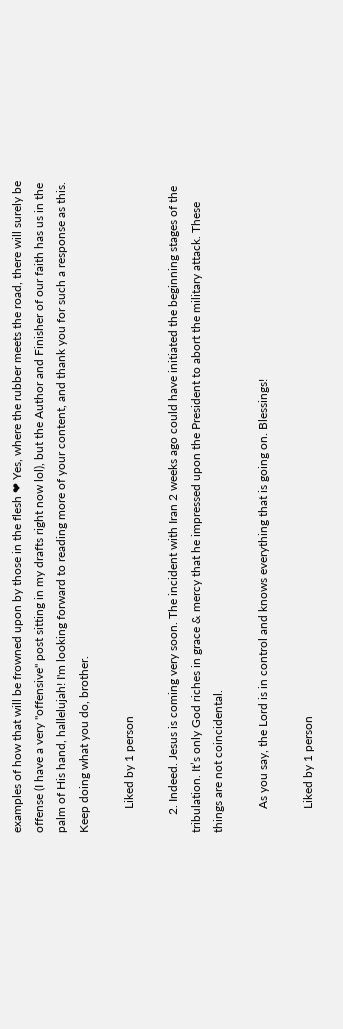examples of how that will be frowned upon by those in the flesh ❤ Yes, where the rubber meets the road, there will surely be offense (I have a very "offensive" post sitting in my drafts right now lol), but the Author and Finisher of our faith has us in the palm of His hand, hallelujah! I'm looking forward to reading more of your content, and thank you for such a response as this. Keep doing what you do, brother.

        Liked by 1 person

      2. Indeed. Jesus is coming very soon. The incident with Iran 2 weeks ago could have initiated the beginning stages of the tribulation. It’s only God riches in grace & mercy that he impressed upon the President to abort the military attack. These things are not coincidental.

        As you say, the Lord is in control and knows everything that is going on. Blessings!

        Liked by 1 person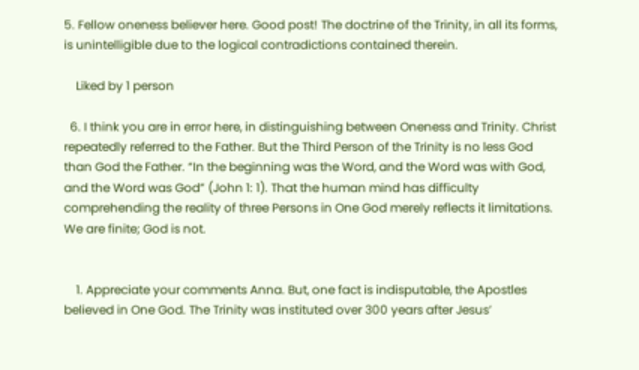5. Fellow oneness believer here. Good post! The doctrine of the Trinity, in all its forms, is unintelligible due to the logical contradictions contained therein.

    Liked by 1 person

  6. I think you are in error here, in distinguishing between Oneness and Trinity. Christ repeatedly referred to the Father. But the Third Person of the Trinity is no less God than God the Father. “In the beginning was the Word, and the Word was with God, and the Word was God” (John 1: 1). That the human mind has difficulty comprehending the reality of three Persons in One God merely reflects it limitations. We are finite; God is not.


    1. Appreciate your comments Anna. But, one fact is indisputable, the Apostles believed in One God. The Trinity was instituted over 300 years after Jesus’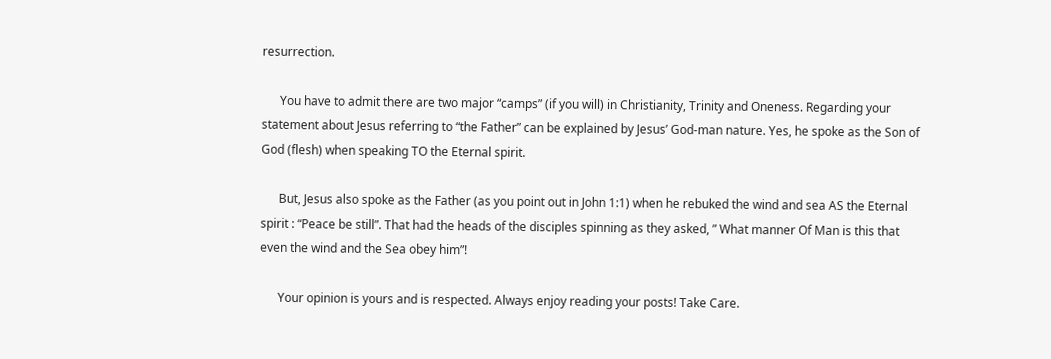resurrection.

      You have to admit there are two major “camps” (if you will) in Christianity, Trinity and Oneness. Regarding your statement about Jesus referring to “the Father” can be explained by Jesus’ God-man nature. Yes, he spoke as the Son of God (flesh) when speaking TO the Eternal spirit.

      But, Jesus also spoke as the Father (as you point out in John 1:1) when he rebuked the wind and sea AS the Eternal spirit : “Peace be still”. That had the heads of the disciples spinning as they asked, ” What manner Of Man is this that even the wind and the Sea obey him”!

      Your opinion is yours and is respected. Always enjoy reading your posts! Take Care.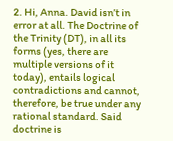2. Hi, Anna. David isn’t in error at all. The Doctrine of the Trinity (DT), in all its forms (yes, there are multiple versions of it today), entails logical contradictions and cannot, therefore, be true under any rational standard. Said doctrine is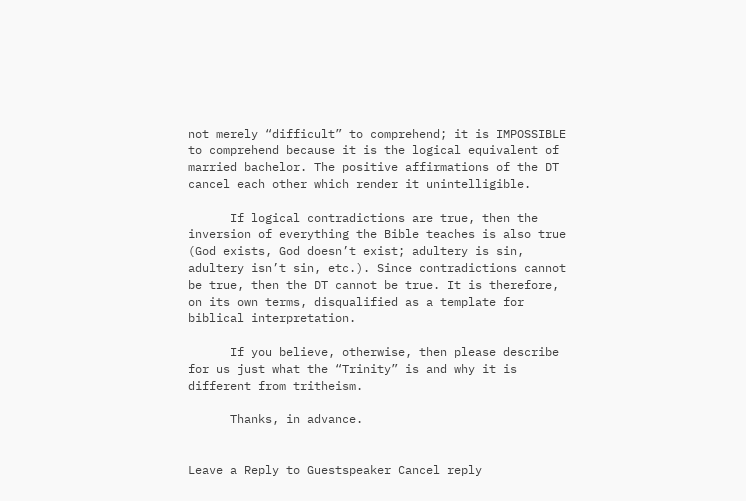not merely “difficult” to comprehend; it is IMPOSSIBLE to comprehend because it is the logical equivalent of married bachelor. The positive affirmations of the DT cancel each other which render it unintelligible.

      If logical contradictions are true, then the inversion of everything the Bible teaches is also true (God exists, God doesn’t exist; adultery is sin, adultery isn’t sin, etc.). Since contradictions cannot be true, then the DT cannot be true. It is therefore, on its own terms, disqualified as a template for biblical interpretation.

      If you believe, otherwise, then please describe for us just what the “Trinity” is and why it is different from tritheism.

      Thanks, in advance.


Leave a Reply to Guestspeaker Cancel reply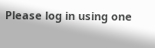Please log in using one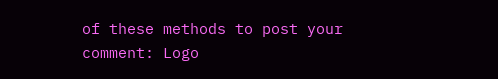of these methods to post your comment: Logo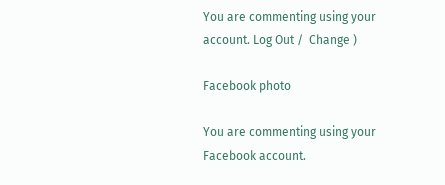You are commenting using your account. Log Out /  Change )

Facebook photo

You are commenting using your Facebook account.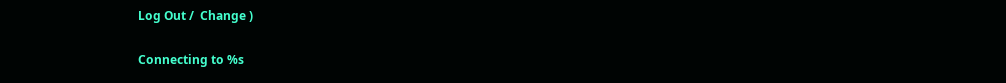Log Out /  Change )

Connecting to %s